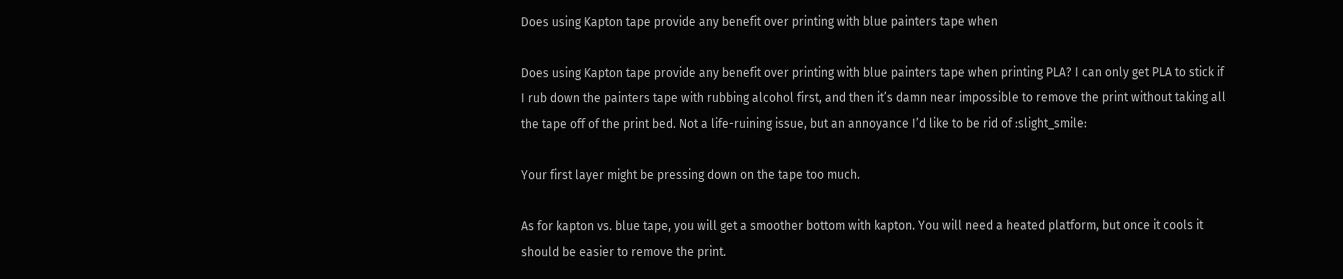Does using Kapton tape provide any benefit over printing with blue painters tape when

Does using Kapton tape provide any benefit over printing with blue painters tape when printing PLA? I can only get PLA to stick if I rub down the painters tape with rubbing alcohol first, and then it’s damn near impossible to remove the print without taking all the tape off of the print bed. Not a life-ruining issue, but an annoyance I’d like to be rid of :slight_smile:

Your first layer might be pressing down on the tape too much.

As for kapton vs. blue tape, you will get a smoother bottom with kapton. You will need a heated platform, but once it cools it should be easier to remove the print.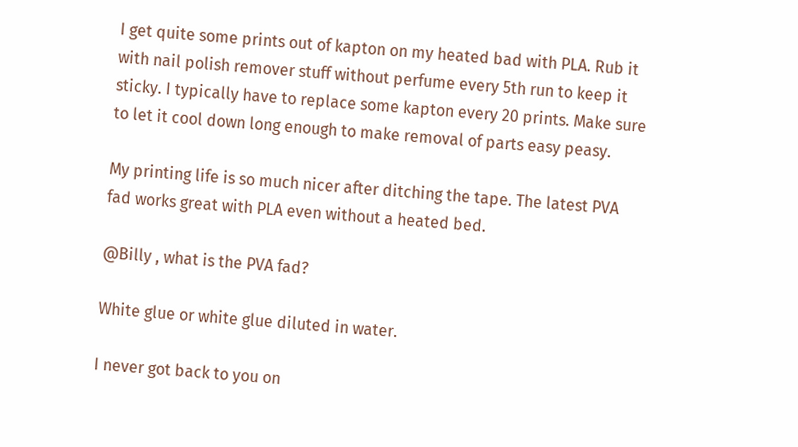I get quite some prints out of kapton on my heated bad with PLA. Rub it with nail polish remover stuff without perfume every 5th run to keep it sticky. I typically have to replace some kapton every 20 prints. Make sure to let it cool down long enough to make removal of parts easy peasy.

My printing life is so much nicer after ditching the tape. The latest PVA fad works great with PLA even without a heated bed.

@Billy , what is the PVA fad?

White glue or white glue diluted in water.

I never got back to you on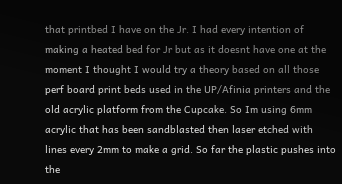that printbed I have on the Jr. I had every intention of making a heated bed for Jr but as it doesnt have one at the moment I thought I would try a theory based on all those perf board print beds used in the UP/Afinia printers and the old acrylic platform from the Cupcake. So Im using 6mm acrylic that has been sandblasted then laser etched with lines every 2mm to make a grid. So far the plastic pushes into the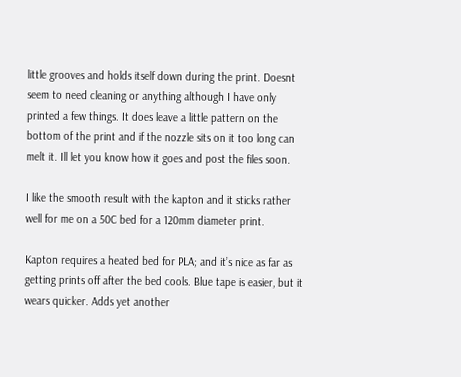little grooves and holds itself down during the print. Doesnt seem to need cleaning or anything although I have only printed a few things. It does leave a little pattern on the bottom of the print and if the nozzle sits on it too long can melt it. Ill let you know how it goes and post the files soon.

I like the smooth result with the kapton and it sticks rather well for me on a 50C bed for a 120mm diameter print.

Kapton requires a heated bed for PLA; and it’s nice as far as getting prints off after the bed cools. Blue tape is easier, but it wears quicker. Adds yet another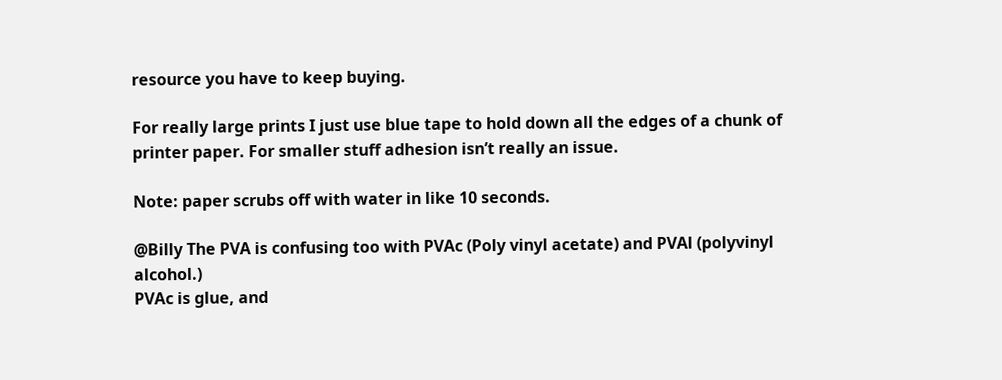resource you have to keep buying.

For really large prints I just use blue tape to hold down all the edges of a chunk of printer paper. For smaller stuff adhesion isn’t really an issue.

Note: paper scrubs off with water in like 10 seconds.

@Billy The PVA is confusing too with PVAc (Poly vinyl acetate) and PVAl (polyvinyl alcohol.)
PVAc is glue, and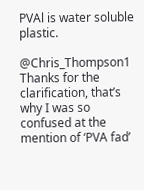PVAl is water soluble plastic.

@Chris_Thompson1 Thanks for the clarification, that’s why I was so confused at the mention of ‘PVA fad’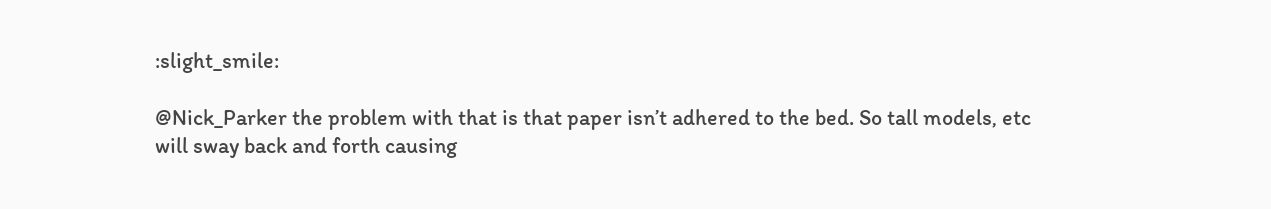:slight_smile:

@Nick_Parker the problem with that is that paper isn’t adhered to the bed. So tall models, etc will sway back and forth causing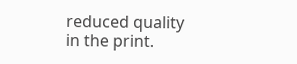reduced quality in the print.